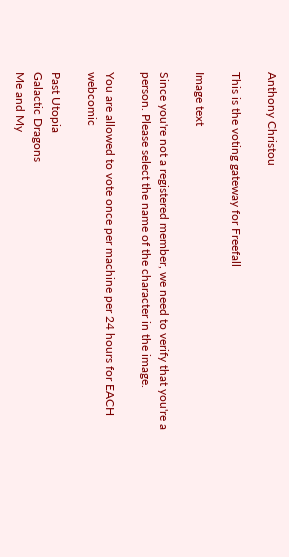Anthony Christou

This is the voting gateway for Freefall

Image text

Since you're not a registered member, we need to verify that you're a person. Please select the name of the character in the image.

You are allowed to vote once per machine per 24 hours for EACH webcomic

Past Utopia
Galactic Dragons
Me and My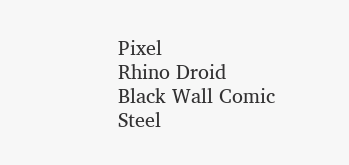Pixel
Rhino Droid
Black Wall Comic
Steel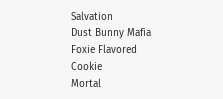Salvation
Dust Bunny Mafia
Foxie Flavored Cookie
Mortal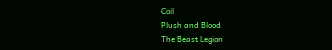Coil
Plush and Blood
The Beast Legion